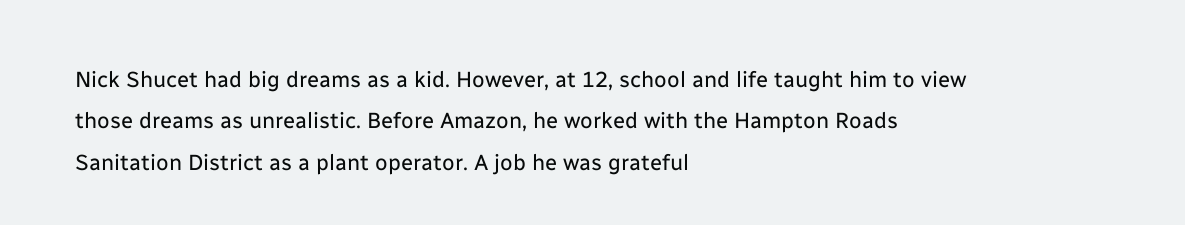Nick Shucet had big dreams as a kid. However, at 12, school and life taught him to view those dreams as unrealistic. Before Amazon, he worked with the Hampton Roads Sanitation District as a plant operator. A job he was grateful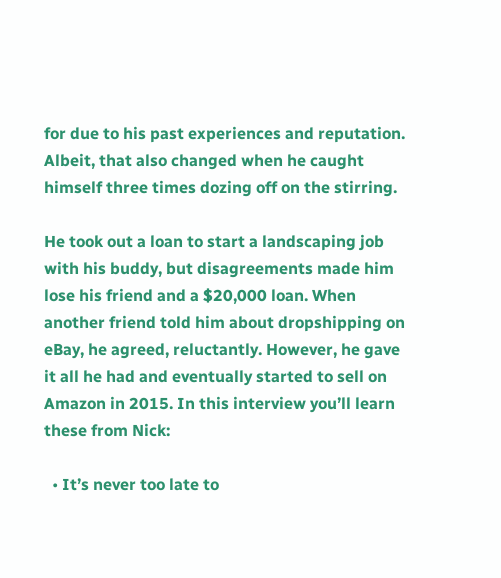for due to his past experiences and reputation. Albeit, that also changed when he caught himself three times dozing off on the stirring.

He took out a loan to start a landscaping job with his buddy, but disagreements made him lose his friend and a $20,000 loan. When another friend told him about dropshipping on eBay, he agreed, reluctantly. However, he gave it all he had and eventually started to sell on Amazon in 2015. In this interview you’ll learn these from Nick:

  • It’s never too late to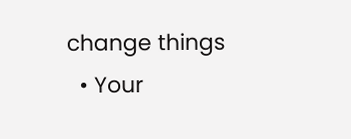change things
  • Your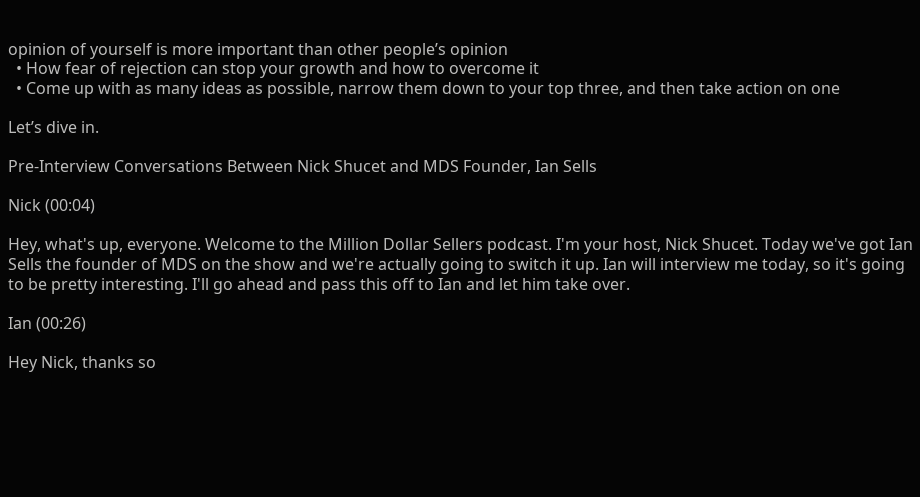opinion of yourself is more important than other people’s opinion
  • How fear of rejection can stop your growth and how to overcome it
  • Come up with as many ideas as possible, narrow them down to your top three, and then take action on one

Let’s dive in.

Pre-Interview Conversations Between Nick Shucet and MDS Founder, Ian Sells

Nick (00:04)

Hey, what's up, everyone. Welcome to the Million Dollar Sellers podcast. I'm your host, Nick Shucet. Today we've got Ian Sells the founder of MDS on the show and we're actually going to switch it up. Ian will interview me today, so it's going to be pretty interesting. I'll go ahead and pass this off to Ian and let him take over.

Ian (00:26)

Hey Nick, thanks so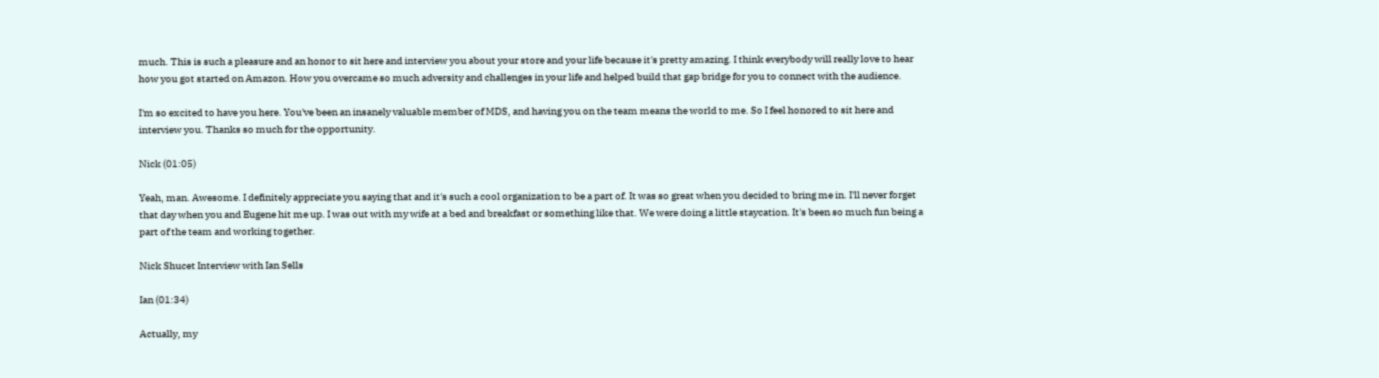much. This is such a pleasure and an honor to sit here and interview you about your store and your life because it's pretty amazing. I think everybody will really love to hear how you got started on Amazon. How you overcame so much adversity and challenges in your life and helped build that gap bridge for you to connect with the audience.

I'm so excited to have you here. You've been an insanely valuable member of MDS, and having you on the team means the world to me. So I feel honored to sit here and interview you. Thanks so much for the opportunity.

Nick (01:05)

Yeah, man. Awesome. I definitely appreciate you saying that and it's such a cool organization to be a part of. It was so great when you decided to bring me in. I'll never forget that day when you and Eugene hit me up. I was out with my wife at a bed and breakfast or something like that. We were doing a little staycation. It's been so much fun being a part of the team and working together.

Nick Shucet Interview with Ian Sells

Ian (01:34)

Actually, my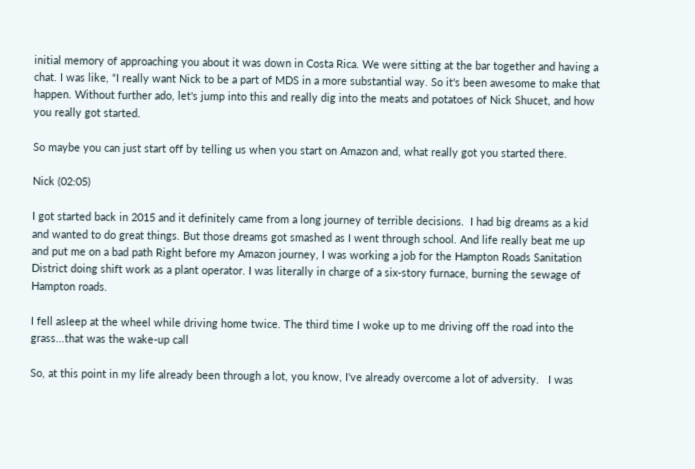initial memory of approaching you about it was down in Costa Rica. We were sitting at the bar together and having a chat. I was like, “I really want Nick to be a part of MDS in a more substantial way. So it's been awesome to make that happen. Without further ado, let's jump into this and really dig into the meats and potatoes of Nick Shucet, and how you really got started.

So maybe you can just start off by telling us when you start on Amazon and, what really got you started there.

Nick (02:05)

I got started back in 2015 and it definitely came from a long journey of terrible decisions.  I had big dreams as a kid and wanted to do great things. But those dreams got smashed as I went through school. And life really beat me up and put me on a bad path Right before my Amazon journey, I was working a job for the Hampton Roads Sanitation District doing shift work as a plant operator. I was literally in charge of a six-story furnace, burning the sewage of Hampton roads.

I fell asleep at the wheel while driving home twice. The third time I woke up to me driving off the road into the grass...that was the wake-up call

So, at this point in my life already been through a lot, you know, I've already overcome a lot of adversity.   I was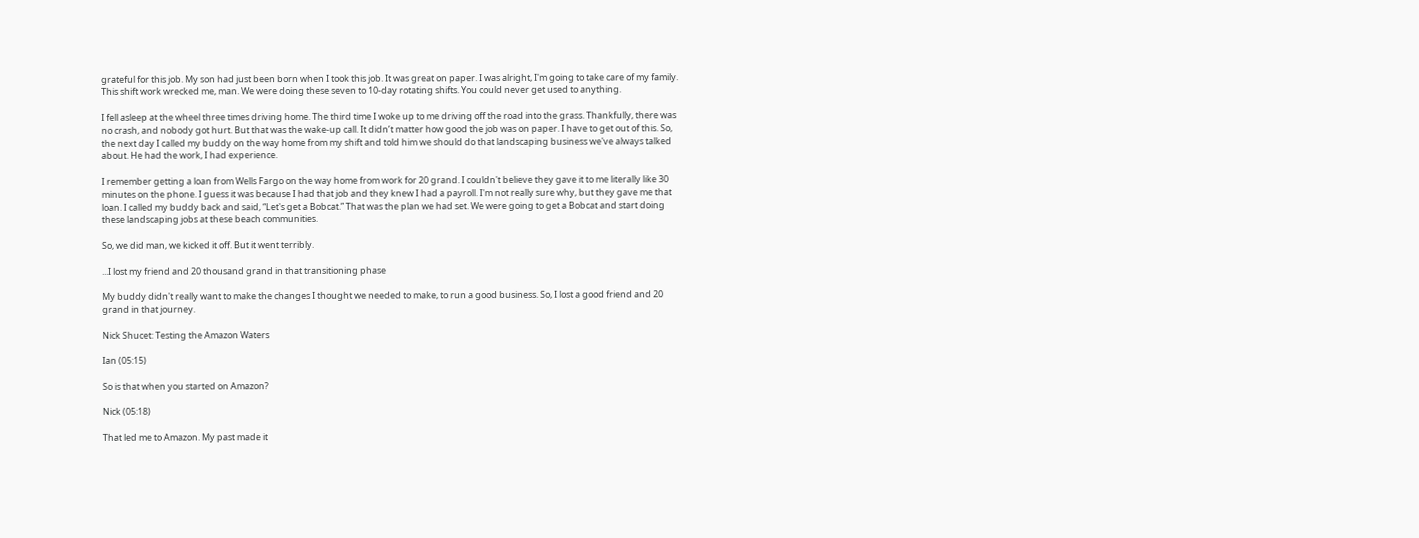grateful for this job. My son had just been born when I took this job. It was great on paper. I was alright, I'm going to take care of my family. This shift work wrecked me, man. We were doing these seven to 10-day rotating shifts. You could never get used to anything.

I fell asleep at the wheel three times driving home. The third time I woke up to me driving off the road into the grass. Thankfully, there was no crash, and nobody got hurt. But that was the wake-up call. It didn’t matter how good the job was on paper. I have to get out of this. So, the next day I called my buddy on the way home from my shift and told him we should do that landscaping business we've always talked about. He had the work, I had experience.

I remember getting a loan from Wells Fargo on the way home from work for 20 grand. I couldn't believe they gave it to me literally like 30 minutes on the phone. I guess it was because I had that job and they knew I had a payroll. I'm not really sure why, but they gave me that loan. I called my buddy back and said, “Let's get a Bobcat.” That was the plan we had set. We were going to get a Bobcat and start doing these landscaping jobs at these beach communities.

So, we did man, we kicked it off. But it went terribly.

...I lost my friend and 20 thousand grand in that transitioning phase

My buddy didn't really want to make the changes I thought we needed to make, to run a good business. So, I lost a good friend and 20 grand in that journey.

Nick Shucet: Testing the Amazon Waters

Ian (05:15)

So is that when you started on Amazon?

Nick (05:18)

That led me to Amazon. My past made it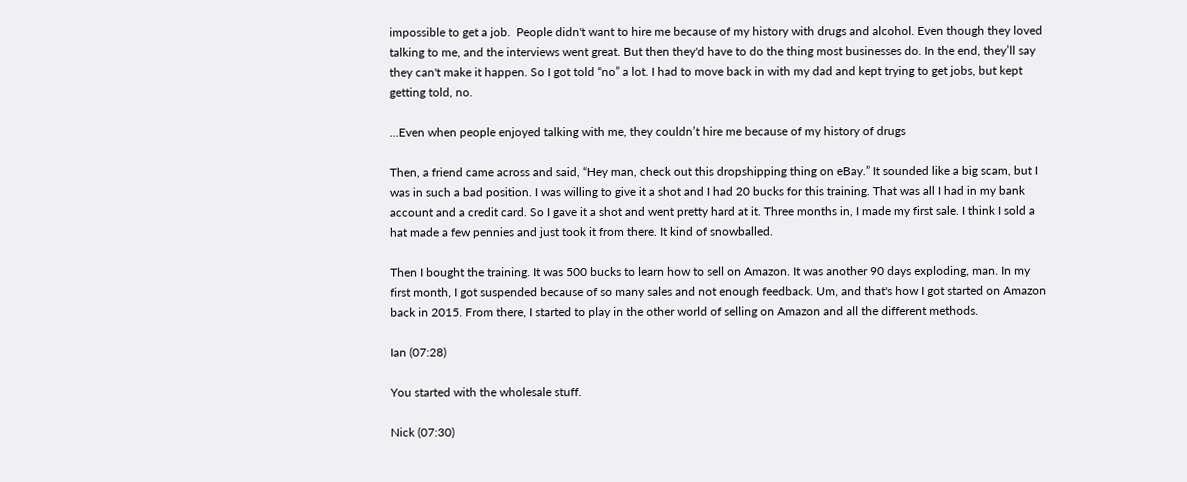impossible to get a job.  People didn't want to hire me because of my history with drugs and alcohol. Even though they loved talking to me, and the interviews went great. But then they'd have to do the thing most businesses do. In the end, they’ll say they can't make it happen. So I got told “no” a lot. I had to move back in with my dad and kept trying to get jobs, but kept getting told, no.

...Even when people enjoyed talking with me, they couldn’t hire me because of my history of drugs

Then, a friend came across and said, “Hey man, check out this dropshipping thing on eBay.” It sounded like a big scam, but I was in such a bad position. I was willing to give it a shot and I had 20 bucks for this training. That was all I had in my bank account and a credit card. So I gave it a shot and went pretty hard at it. Three months in, I made my first sale. I think I sold a hat made a few pennies and just took it from there. It kind of snowballed.

Then I bought the training. It was 500 bucks to learn how to sell on Amazon. It was another 90 days exploding, man. In my first month, I got suspended because of so many sales and not enough feedback. Um, and that's how I got started on Amazon back in 2015. From there, I started to play in the other world of selling on Amazon and all the different methods.

Ian (07:28)

You started with the wholesale stuff.

Nick (07:30)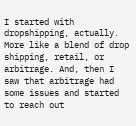I started with dropshipping, actually. More like a blend of drop shipping, retail, or arbitrage. And, then I saw that arbitrage had some issues and started to reach out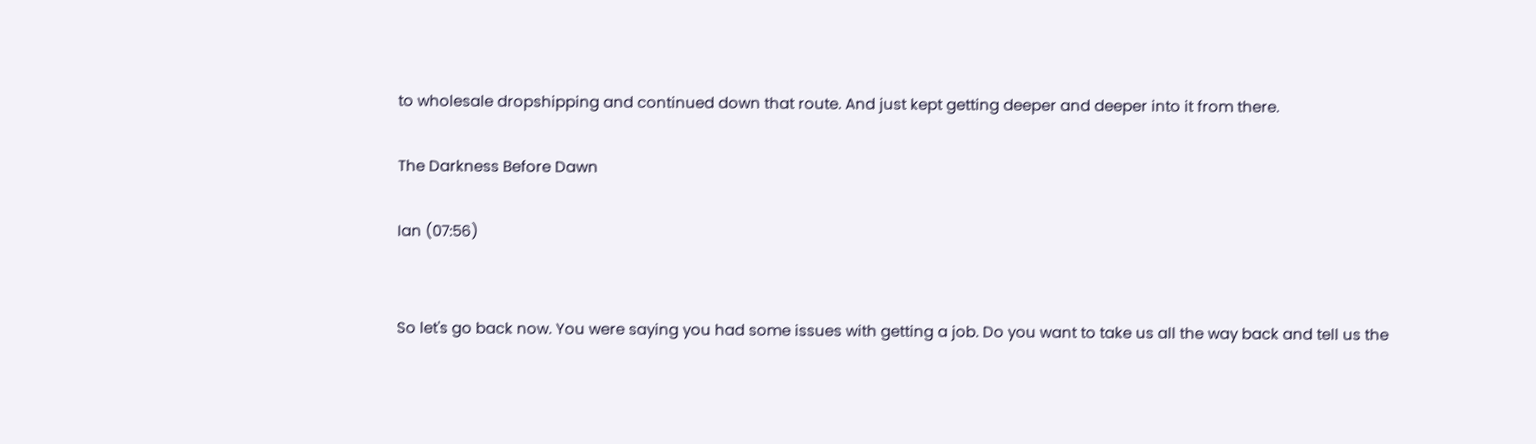to wholesale dropshipping and continued down that route. And just kept getting deeper and deeper into it from there.

The Darkness Before Dawn

Ian (07:56)


So let's go back now. You were saying you had some issues with getting a job. Do you want to take us all the way back and tell us the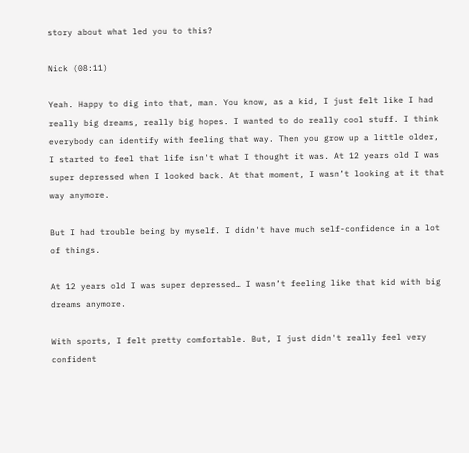story about what led you to this?

Nick (08:11)

Yeah. Happy to dig into that, man. You know, as a kid, I just felt like I had really big dreams, really big hopes. I wanted to do really cool stuff. I think everybody can identify with feeling that way. Then you grow up a little older, I started to feel that life isn't what I thought it was. At 12 years old I was super depressed when I looked back. At that moment, I wasn’t looking at it that way anymore.

But I had trouble being by myself. I didn't have much self-confidence in a lot of things.

At 12 years old I was super depressed… I wasn’t feeling like that kid with big dreams anymore.

With sports, I felt pretty comfortable. But, I just didn't really feel very confident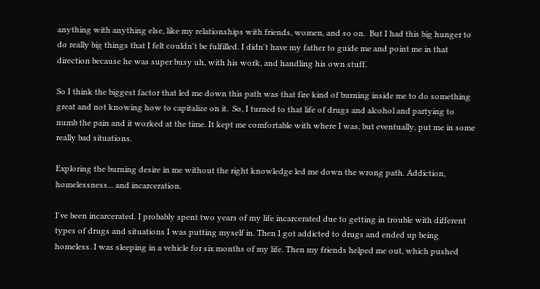anything with anything else, like my relationships with friends, women, and so on.  But I had this big hunger to do really big things that I felt couldn't be fulfilled. I didn't have my father to guide me and point me in that direction because he was super busy uh, with his work, and handling his own stuff.

So I think the biggest factor that led me down this path was that fire kind of burning inside me to do something great and not knowing how to capitalize on it.  So, I turned to that life of drugs and alcohol and partying to numb the pain and it worked at the time. It kept me comfortable with where I was, but eventually, put me in some really bad situations.

Exploring the burning desire in me without the right knowledge led me down the wrong path. Addiction, homelessness... and incarceration.

I've been incarcerated. I probably spent two years of my life incarcerated due to getting in trouble with different types of drugs and situations I was putting myself in. Then I got addicted to drugs and ended up being homeless. I was sleeping in a vehicle for six months of my life. Then my friends helped me out, which pushed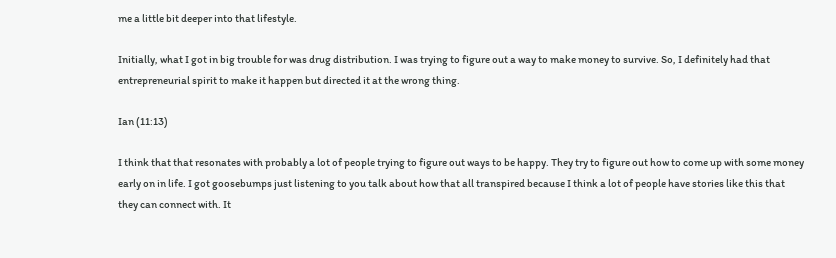me a little bit deeper into that lifestyle.

Initially, what I got in big trouble for was drug distribution. I was trying to figure out a way to make money to survive. So, I definitely had that entrepreneurial spirit to make it happen but directed it at the wrong thing.

Ian (11:13)

I think that that resonates with probably a lot of people trying to figure out ways to be happy. They try to figure out how to come up with some money early on in life. I got goosebumps just listening to you talk about how that all transpired because I think a lot of people have stories like this that they can connect with. It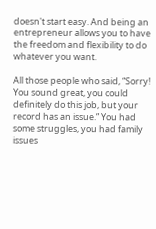doesn't start easy. And being an entrepreneur allows you to have the freedom and flexibility to do whatever you want.

All those people who said, “Sorry! You sound great, you could definitely do this job, but your record has an issue.” You had some struggles, you had family issues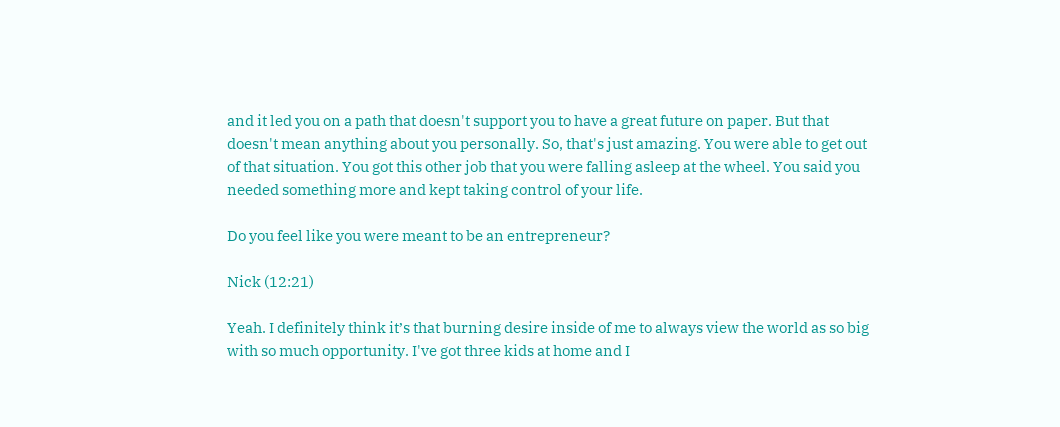and it led you on a path that doesn't support you to have a great future on paper. But that doesn't mean anything about you personally. So, that's just amazing. You were able to get out of that situation. You got this other job that you were falling asleep at the wheel. You said you needed something more and kept taking control of your life.

Do you feel like you were meant to be an entrepreneur?

Nick (12:21)

Yeah. I definitely think it’s that burning desire inside of me to always view the world as so big with so much opportunity. I've got three kids at home and I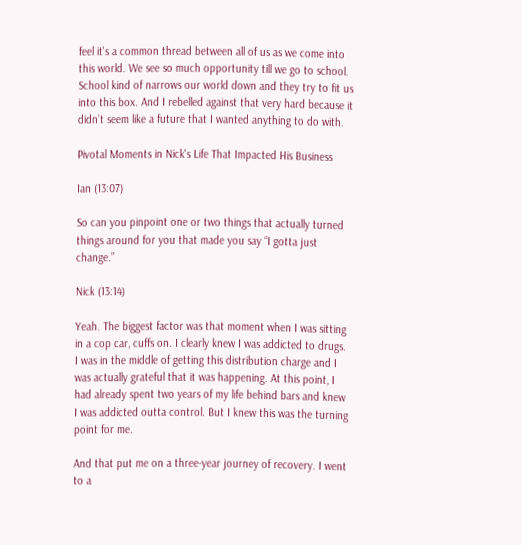feel it's a common thread between all of us as we come into this world. We see so much opportunity till we go to school.  School kind of narrows our world down and they try to fit us into this box. And I rebelled against that very hard because it didn’t seem like a future that I wanted anything to do with.

Pivotal Moments in Nick's Life That Impacted His Business

Ian (13:07)

So can you pinpoint one or two things that actually turned things around for you that made you say “I gotta just change.”

Nick (13:14)

Yeah. The biggest factor was that moment when I was sitting in a cop car, cuffs on. I clearly knew I was addicted to drugs. I was in the middle of getting this distribution charge and I was actually grateful that it was happening. At this point, I had already spent two years of my life behind bars and knew I was addicted outta control. But I knew this was the turning point for me.

And that put me on a three-year journey of recovery. I went to a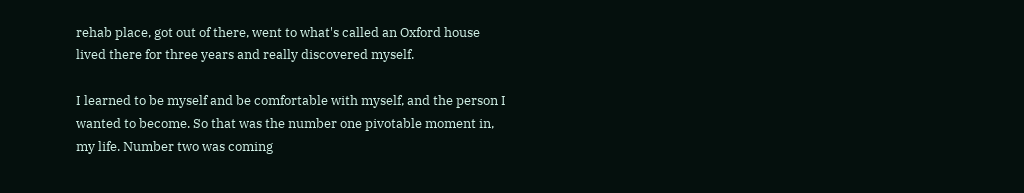rehab place, got out of there, went to what's called an Oxford house lived there for three years and really discovered myself.

I learned to be myself and be comfortable with myself, and the person I wanted to become. So that was the number one pivotable moment in, my life. Number two was coming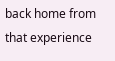back home from that experience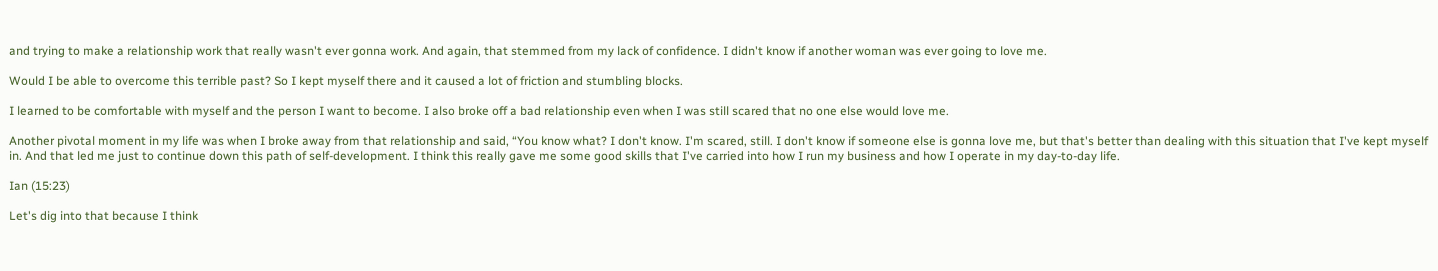and trying to make a relationship work that really wasn't ever gonna work. And again, that stemmed from my lack of confidence. I didn't know if another woman was ever going to love me.

Would I be able to overcome this terrible past? So I kept myself there and it caused a lot of friction and stumbling blocks.

I learned to be comfortable with myself and the person I want to become. I also broke off a bad relationship even when I was still scared that no one else would love me.

Another pivotal moment in my life was when I broke away from that relationship and said, “You know what? I don't know. I'm scared, still. I don't know if someone else is gonna love me, but that's better than dealing with this situation that I've kept myself in. And that led me just to continue down this path of self-development. I think this really gave me some good skills that I've carried into how I run my business and how I operate in my day-to-day life.

Ian (15:23)

Let's dig into that because I think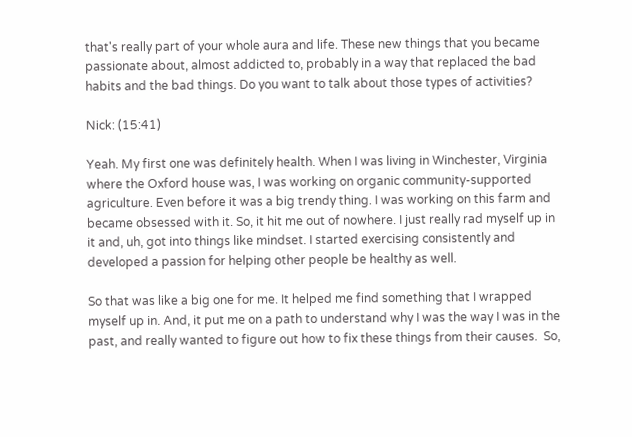that's really part of your whole aura and life. These new things that you became passionate about, almost addicted to, probably in a way that replaced the bad habits and the bad things. Do you want to talk about those types of activities?

Nick: (15:41)

Yeah. My first one was definitely health. When I was living in Winchester, Virginia where the Oxford house was, I was working on organic community-supported agriculture. Even before it was a big trendy thing. I was working on this farm and became obsessed with it. So, it hit me out of nowhere. I just really rad myself up in it and, uh, got into things like mindset. I started exercising consistently and developed a passion for helping other people be healthy as well.

So that was like a big one for me. It helped me find something that I wrapped myself up in. And, it put me on a path to understand why I was the way I was in the past, and really wanted to figure out how to fix these things from their causes.  So,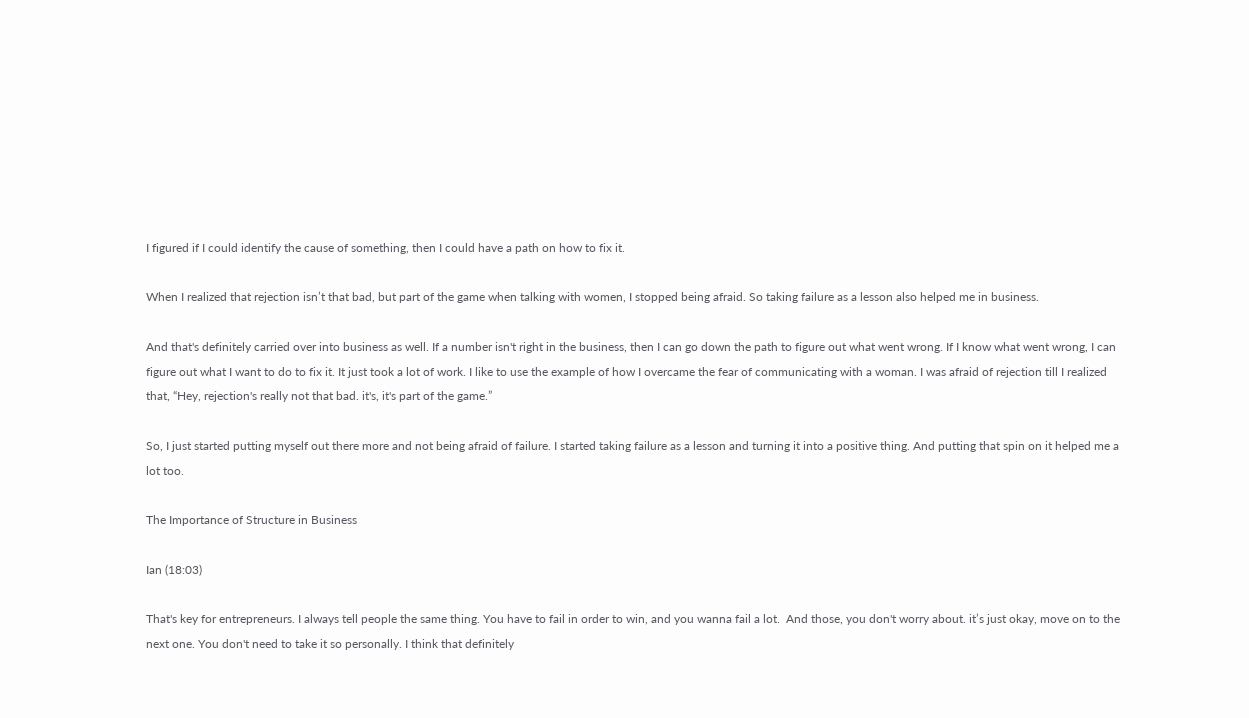I figured if I could identify the cause of something, then I could have a path on how to fix it.

When I realized that rejection isn’t that bad, but part of the game when talking with women, I stopped being afraid. So taking failure as a lesson also helped me in business.

And that's definitely carried over into business as well. If a number isn't right in the business, then I can go down the path to figure out what went wrong. If I know what went wrong, I can figure out what I want to do to fix it. It just took a lot of work. I like to use the example of how I overcame the fear of communicating with a woman. I was afraid of rejection till I realized that, “Hey, rejection's really not that bad. it's, it's part of the game.”

So, I just started putting myself out there more and not being afraid of failure. I started taking failure as a lesson and turning it into a positive thing. And putting that spin on it helped me a lot too.

The Importance of Structure in Business

Ian (18:03)

That's key for entrepreneurs. I always tell people the same thing. You have to fail in order to win, and you wanna fail a lot.  And those, you don't worry about. it’s just okay, move on to the next one. You don't need to take it so personally. I think that definitely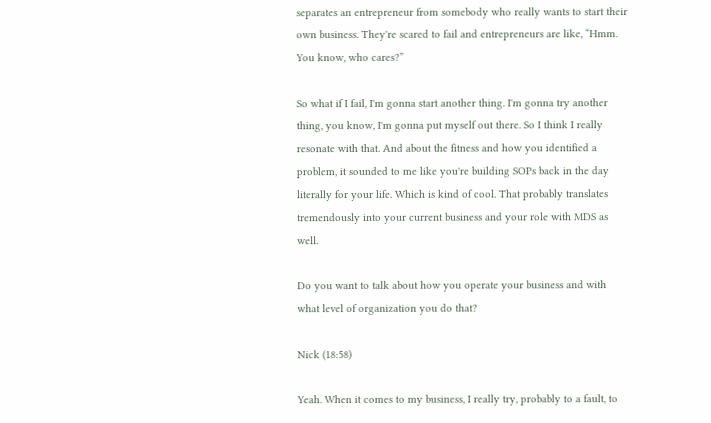separates an entrepreneur from somebody who really wants to start their own business. They're scared to fail and entrepreneurs are like, “Hmm. You know, who cares?”

So what if I fail, I'm gonna start another thing. I'm gonna try another thing, you know, I'm gonna put myself out there. So I think I really resonate with that. And about the fitness and how you identified a problem, it sounded to me like you're building SOPs back in the day literally for your life. Which is kind of cool. That probably translates tremendously into your current business and your role with MDS as well.

Do you want to talk about how you operate your business and with what level of organization you do that?

Nick (18:58)

Yeah. When it comes to my business, I really try, probably to a fault, to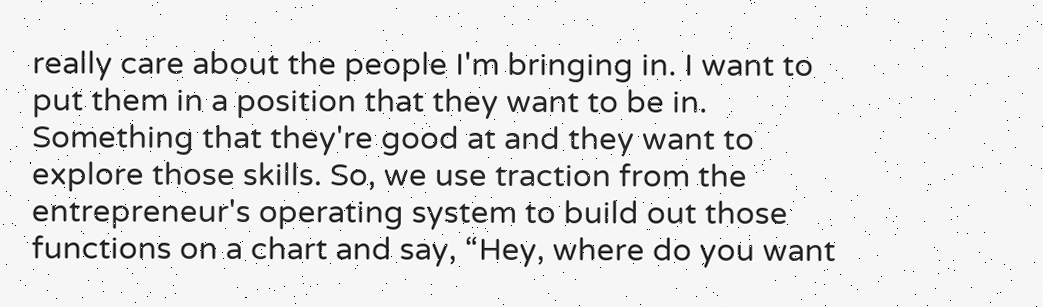really care about the people I'm bringing in. I want to put them in a position that they want to be in. Something that they're good at and they want to explore those skills. So, we use traction from the entrepreneur's operating system to build out those functions on a chart and say, “Hey, where do you want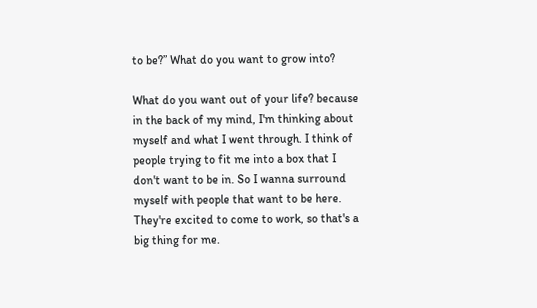to be?” What do you want to grow into?

What do you want out of your life? because in the back of my mind, I'm thinking about myself and what I went through. I think of people trying to fit me into a box that I don't want to be in. So I wanna surround myself with people that want to be here. They're excited to come to work, so that's a big thing for me.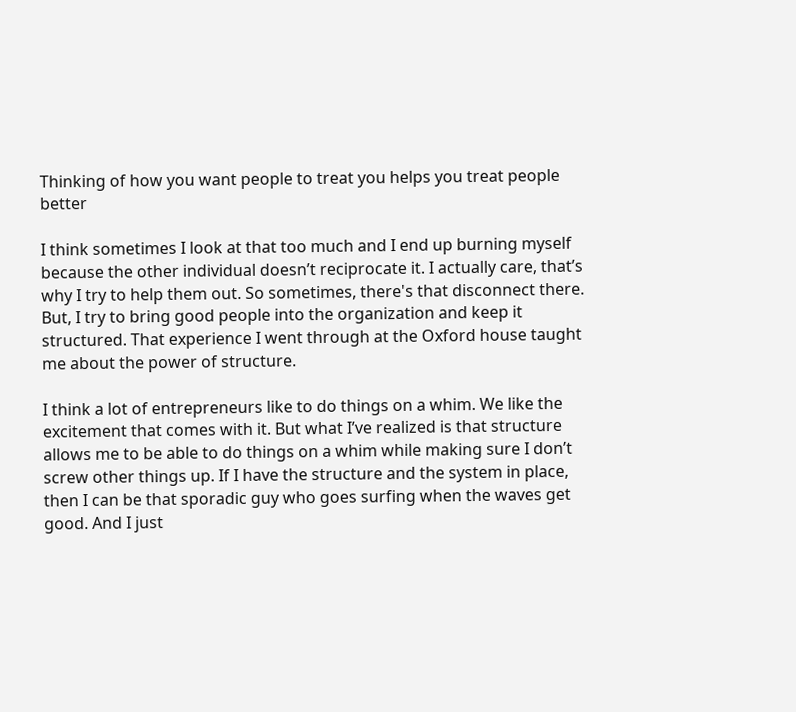Thinking of how you want people to treat you helps you treat people better

I think sometimes I look at that too much and I end up burning myself because the other individual doesn’t reciprocate it. I actually care, that’s why I try to help them out. So sometimes, there's that disconnect there. But, I try to bring good people into the organization and keep it structured. That experience I went through at the Oxford house taught me about the power of structure.

I think a lot of entrepreneurs like to do things on a whim. We like the excitement that comes with it. But what I’ve realized is that structure allows me to be able to do things on a whim while making sure I don’t screw other things up. If I have the structure and the system in place, then I can be that sporadic guy who goes surfing when the waves get good. And I just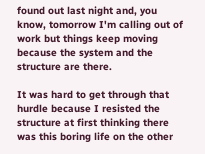found out last night and, you know, tomorrow I'm calling out of work but things keep moving because the system and the structure are there.

It was hard to get through that hurdle because I resisted the structure at first thinking there was this boring life on the other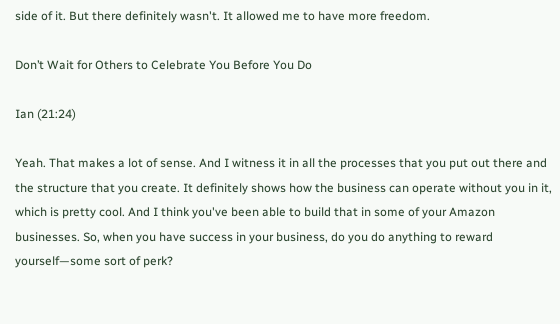side of it. But there definitely wasn't. It allowed me to have more freedom.

Don’t Wait for Others to Celebrate You Before You Do

Ian (21:24)

Yeah. That makes a lot of sense. And I witness it in all the processes that you put out there and the structure that you create. It definitely shows how the business can operate without you in it, which is pretty cool. And I think you've been able to build that in some of your Amazon businesses. So, when you have success in your business, do you do anything to reward yourself—some sort of perk?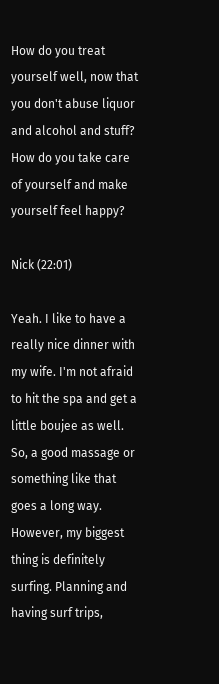How do you treat yourself well, now that you don't abuse liquor and alcohol and stuff? How do you take care of yourself and make yourself feel happy?

Nick (22:01)

Yeah. I like to have a really nice dinner with my wife. I'm not afraid to hit the spa and get a little boujee as well. So, a good massage or something like that goes a long way. However, my biggest thing is definitely surfing. Planning and having surf trips,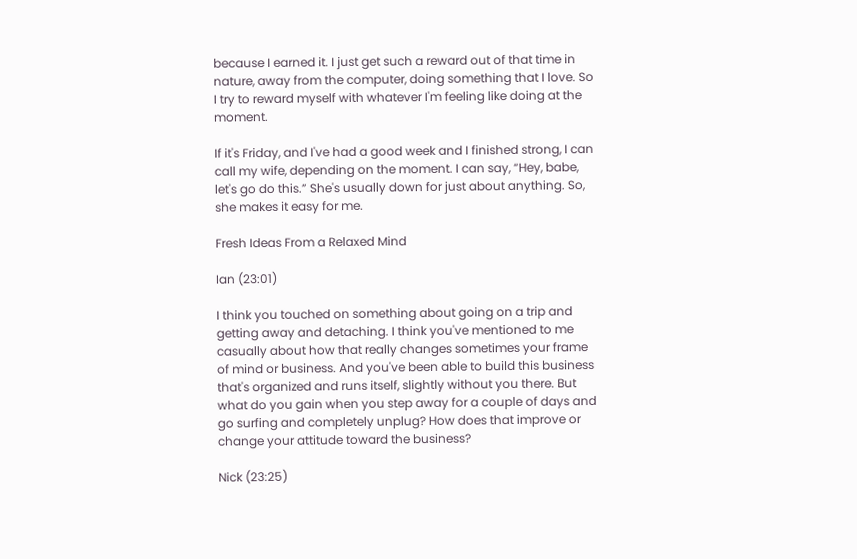because I earned it. I just get such a reward out of that time in nature, away from the computer, doing something that I love. So I try to reward myself with whatever I'm feeling like doing at the moment.

If it's Friday, and I've had a good week and I finished strong, I can call my wife, depending on the moment. I can say, “Hey, babe, let's go do this.” She's usually down for just about anything. So, she makes it easy for me.

Fresh Ideas From a Relaxed Mind

Ian (23:01)

I think you touched on something about going on a trip and getting away and detaching. I think you've mentioned to me casually about how that really changes sometimes your frame of mind or business. And you've been able to build this business that's organized and runs itself, slightly without you there. But what do you gain when you step away for a couple of days and go surfing and completely unplug? How does that improve or change your attitude toward the business?

Nick (23:25)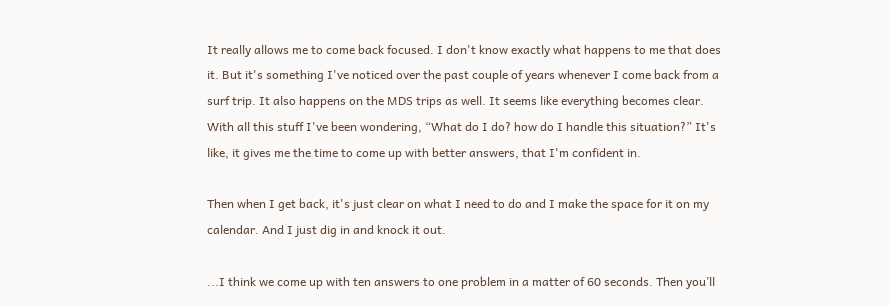It really allows me to come back focused. I don't know exactly what happens to me that does it. But it's something I've noticed over the past couple of years whenever I come back from a surf trip. It also happens on the MDS trips as well. It seems like everything becomes clear. With all this stuff I've been wondering, “What do I do? how do I handle this situation?” It's like, it gives me the time to come up with better answers, that I'm confident in.

Then when I get back, it's just clear on what I need to do and I make the space for it on my calendar. And I just dig in and knock it out.

...I think we come up with ten answers to one problem in a matter of 60 seconds. Then you’ll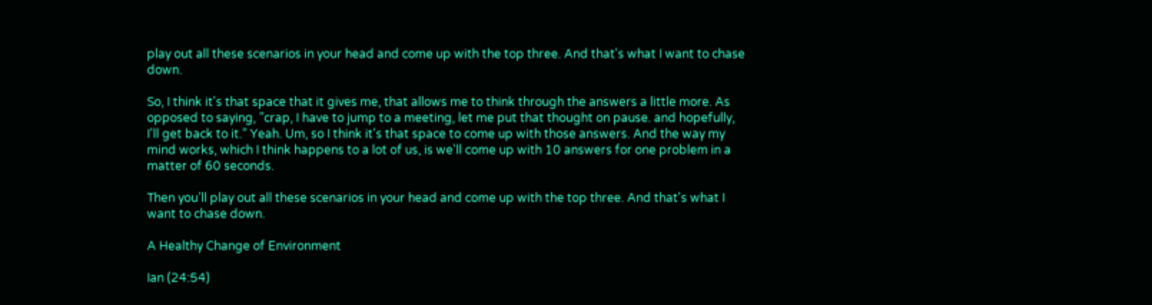play out all these scenarios in your head and come up with the top three. And that's what I want to chase down.

So, I think it's that space that it gives me, that allows me to think through the answers a little more. As opposed to saying, ”crap, I have to jump to a meeting, let me put that thought on pause. and hopefully, I'll get back to it.” Yeah. Um, so I think it's that space to come up with those answers. And the way my mind works, which I think happens to a lot of us, is we'll come up with 10 answers for one problem in a matter of 60 seconds.

Then you’ll play out all these scenarios in your head and come up with the top three. And that's what I want to chase down.

A Healthy Change of Environment

Ian (24:54)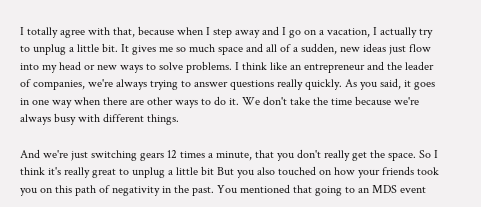I totally agree with that, because when I step away and I go on a vacation, I actually try to unplug a little bit. It gives me so much space and all of a sudden, new ideas just flow into my head or new ways to solve problems. I think like an entrepreneur and the leader of companies, we're always trying to answer questions really quickly. As you said, it goes in one way when there are other ways to do it. We don't take the time because we're always busy with different things.

And we're just switching gears 12 times a minute, that you don't really get the space. So I think it's really great to unplug a little bit But you also touched on how your friends took you on this path of negativity in the past. You mentioned that going to an MDS event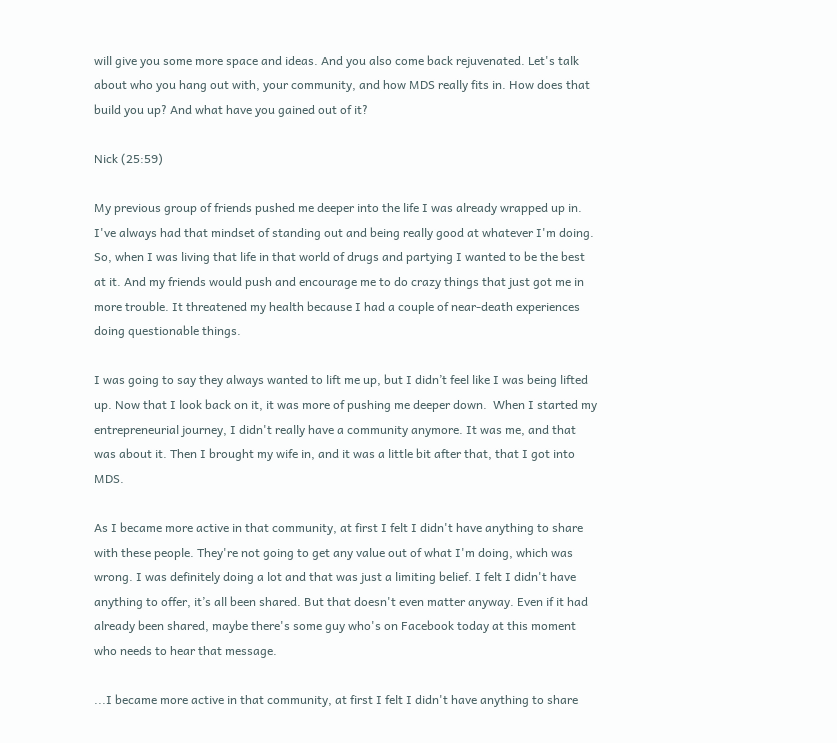will give you some more space and ideas. And you also come back rejuvenated. Let's talk about who you hang out with, your community, and how MDS really fits in. How does that build you up? And what have you gained out of it?

Nick (25:59)

My previous group of friends pushed me deeper into the life I was already wrapped up in. I've always had that mindset of standing out and being really good at whatever I'm doing. So, when I was living that life in that world of drugs and partying I wanted to be the best at it. And my friends would push and encourage me to do crazy things that just got me in more trouble. It threatened my health because I had a couple of near-death experiences doing questionable things.

I was going to say they always wanted to lift me up, but I didn’t feel like I was being lifted up. Now that I look back on it, it was more of pushing me deeper down.  When I started my entrepreneurial journey, I didn't really have a community anymore. It was me, and that was about it. Then I brought my wife in, and it was a little bit after that, that I got into MDS.

As I became more active in that community, at first I felt I didn't have anything to share with these people. They're not going to get any value out of what I'm doing, which was wrong. I was definitely doing a lot and that was just a limiting belief. I felt I didn't have anything to offer, it’s all been shared. But that doesn't even matter anyway. Even if it had already been shared, maybe there's some guy who's on Facebook today at this moment who needs to hear that message.

...I became more active in that community, at first I felt I didn't have anything to share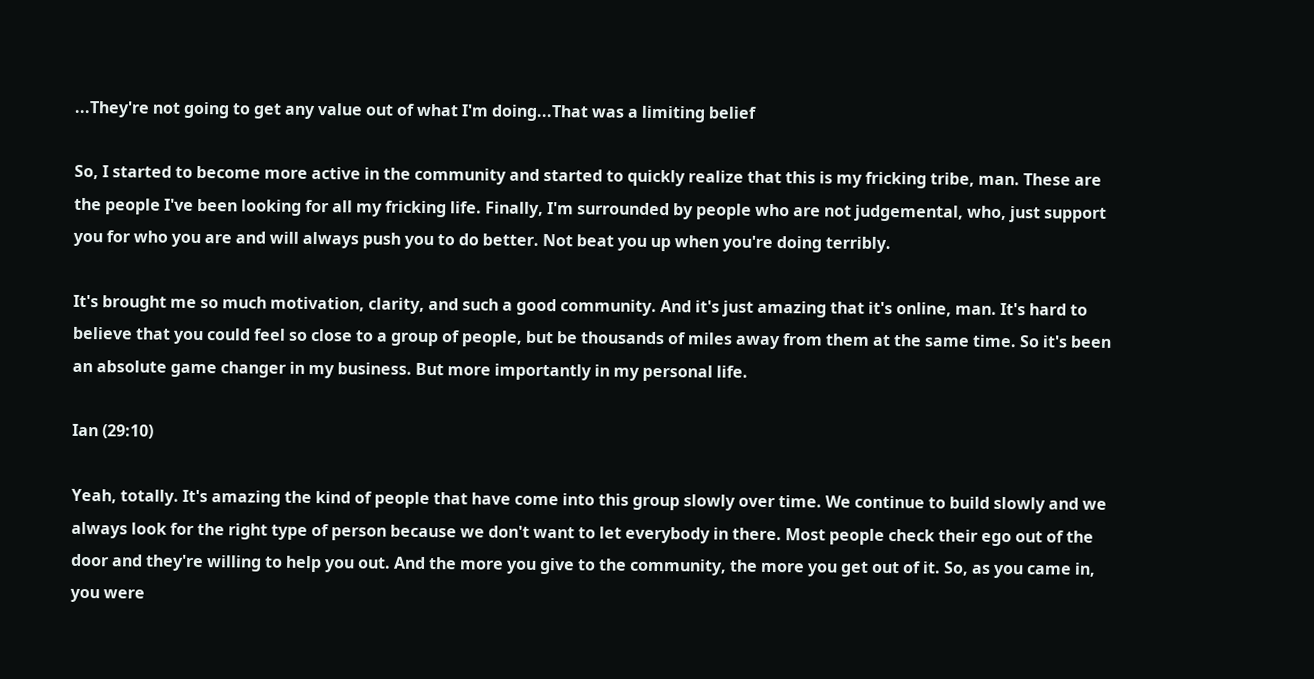...They're not going to get any value out of what I'm doing...That was a limiting belief

So, I started to become more active in the community and started to quickly realize that this is my fricking tribe, man. These are the people I've been looking for all my fricking life. Finally, I'm surrounded by people who are not judgemental, who, just support you for who you are and will always push you to do better. Not beat you up when you're doing terribly.

It's brought me so much motivation, clarity, and such a good community. And it's just amazing that it's online, man. It's hard to believe that you could feel so close to a group of people, but be thousands of miles away from them at the same time. So it's been an absolute game changer in my business. But more importantly in my personal life.

Ian (29:10)

Yeah, totally. It's amazing the kind of people that have come into this group slowly over time. We continue to build slowly and we always look for the right type of person because we don't want to let everybody in there. Most people check their ego out of the door and they're willing to help you out. And the more you give to the community, the more you get out of it. So, as you came in, you were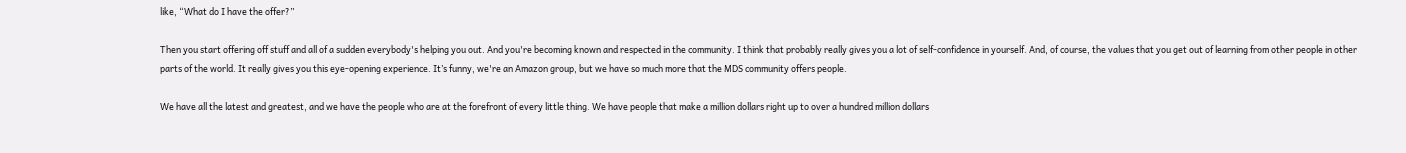like, “What do I have the offer?”

Then you start offering off stuff and all of a sudden everybody's helping you out. And you're becoming known and respected in the community. I think that probably really gives you a lot of self-confidence in yourself. And, of course, the values that you get out of learning from other people in other parts of the world. It really gives you this eye-opening experience. It’s funny, we're an Amazon group, but we have so much more that the MDS community offers people.

We have all the latest and greatest, and we have the people who are at the forefront of every little thing. We have people that make a million dollars right up to over a hundred million dollars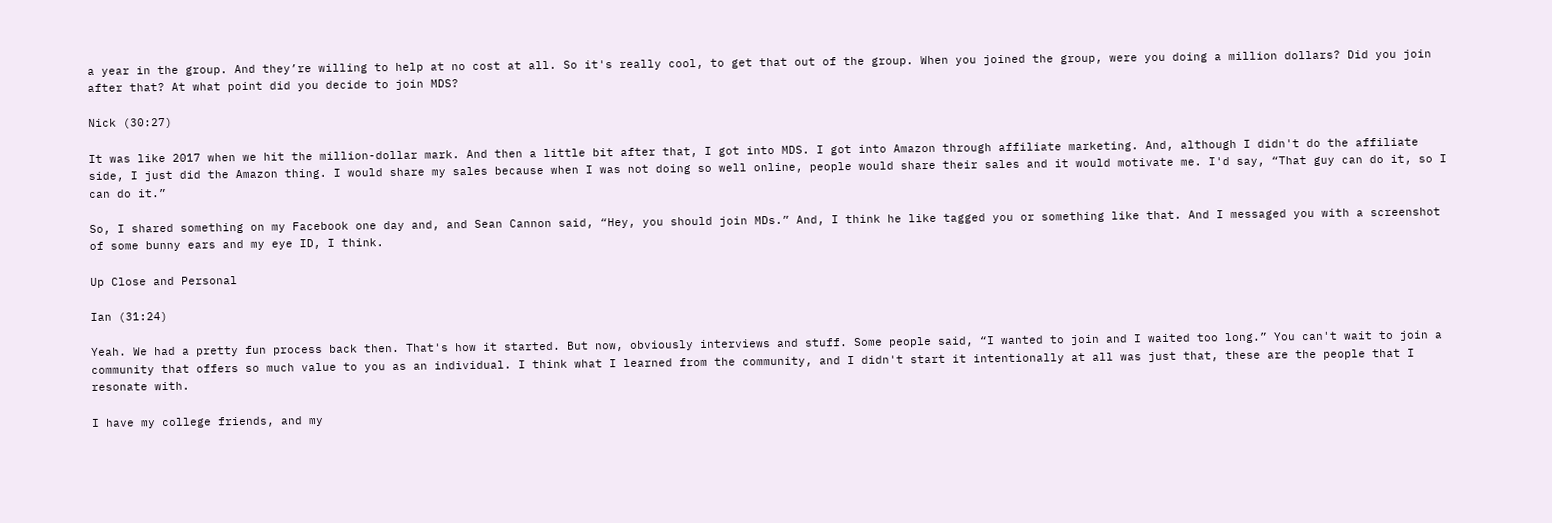a year in the group. And they’re willing to help at no cost at all. So it's really cool, to get that out of the group. When you joined the group, were you doing a million dollars? Did you join after that? At what point did you decide to join MDS?

Nick (30:27)

It was like 2017 when we hit the million-dollar mark. And then a little bit after that, I got into MDS. I got into Amazon through affiliate marketing. And, although I didn't do the affiliate side, I just did the Amazon thing. I would share my sales because when I was not doing so well online, people would share their sales and it would motivate me. I'd say, “That guy can do it, so I can do it.”

So, I shared something on my Facebook one day and, and Sean Cannon said, “Hey, you should join MDs.” And, I think he like tagged you or something like that. And I messaged you with a screenshot of some bunny ears and my eye ID, I think.

Up Close and Personal

Ian (31:24)

Yeah. We had a pretty fun process back then. That's how it started. But now, obviously interviews and stuff. Some people said, “I wanted to join and I waited too long.” You can't wait to join a community that offers so much value to you as an individual. I think what I learned from the community, and I didn't start it intentionally at all was just that, these are the people that I resonate with.

I have my college friends, and my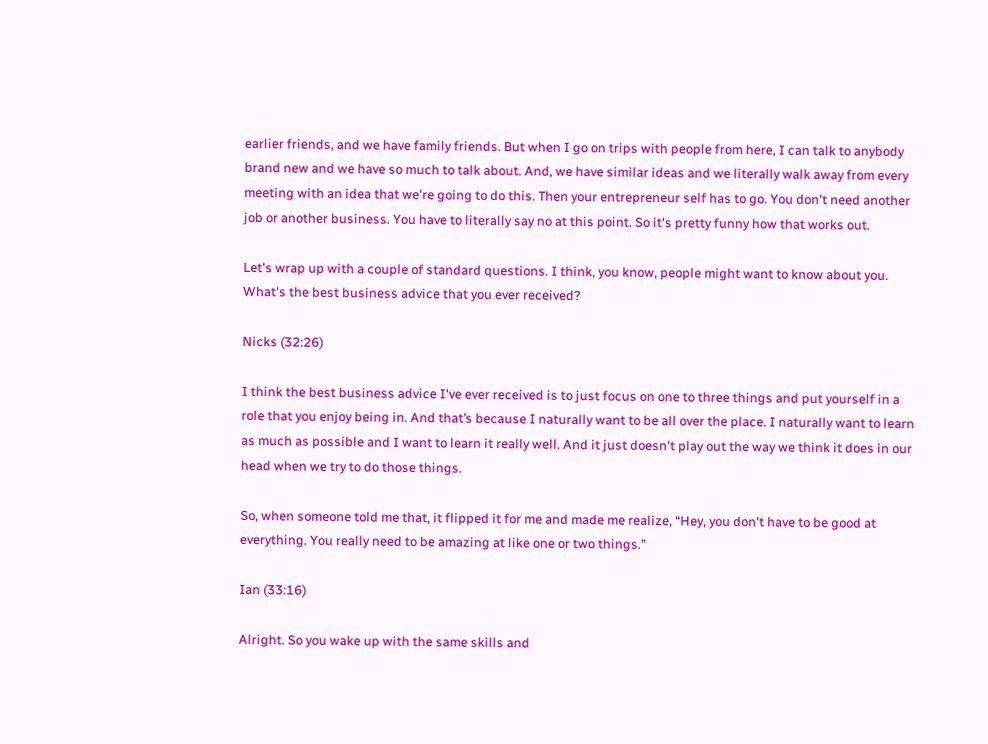earlier friends, and we have family friends. But when I go on trips with people from here, I can talk to anybody brand new and we have so much to talk about. And, we have similar ideas and we literally walk away from every meeting with an idea that we're going to do this. Then your entrepreneur self has to go. You don't need another job or another business. You have to literally say no at this point. So it's pretty funny how that works out.

Let's wrap up with a couple of standard questions. I think, you know, people might want to know about you. What's the best business advice that you ever received?

Nicks (32:26)

I think the best business advice I've ever received is to just focus on one to three things and put yourself in a role that you enjoy being in. And that’s because I naturally want to be all over the place. I naturally want to learn as much as possible and I want to learn it really well. And it just doesn't play out the way we think it does in our head when we try to do those things.

So, when someone told me that, it flipped it for me and made me realize, “Hey, you don't have to be good at everything. You really need to be amazing at like one or two things.”

Ian (33:16)

Alright. So you wake up with the same skills and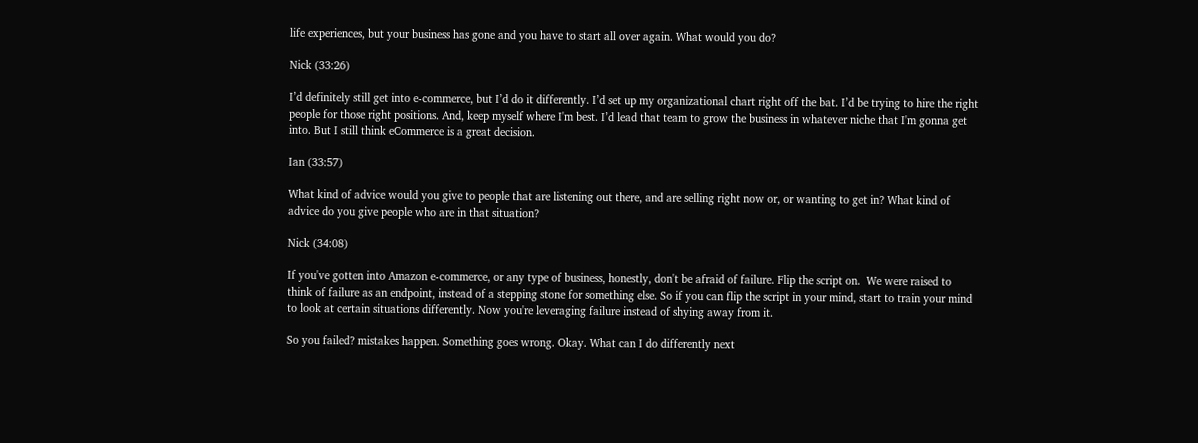life experiences, but your business has gone and you have to start all over again. What would you do?

Nick (33:26)

I’d definitely still get into e-commerce, but I’d do it differently. I’d set up my organizational chart right off the bat. I’d be trying to hire the right people for those right positions. And, keep myself where I'm best. I’d lead that team to grow the business in whatever niche that I'm gonna get into. But I still think eCommerce is a great decision.

Ian (33:57)

What kind of advice would you give to people that are listening out there, and are selling right now or, or wanting to get in? What kind of advice do you give people who are in that situation?

Nick (34:08)

If you've gotten into Amazon e-commerce, or any type of business, honestly, don't be afraid of failure. Flip the script on.  We were raised to think of failure as an endpoint, instead of a stepping stone for something else. So if you can flip the script in your mind, start to train your mind to look at certain situations differently. Now you're leveraging failure instead of shying away from it.

So you failed? mistakes happen. Something goes wrong. Okay. What can I do differently next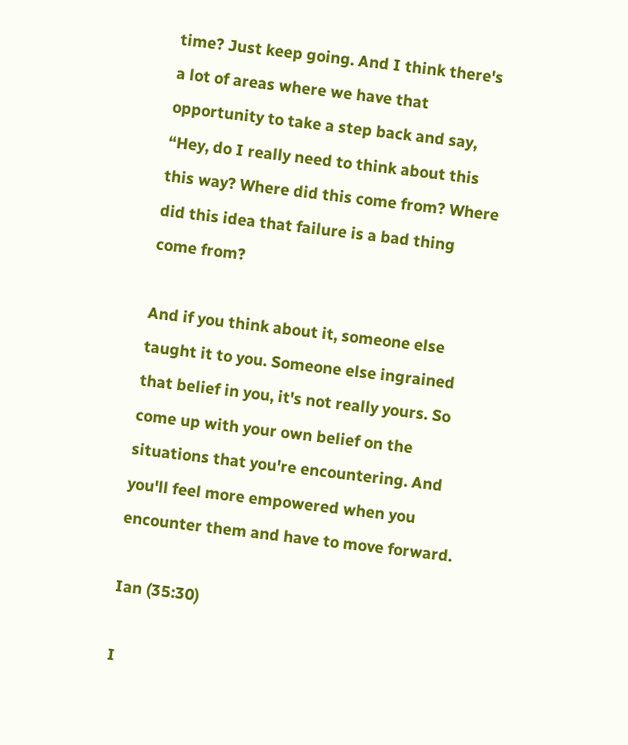time? Just keep going. And I think there's a lot of areas where we have that opportunity to take a step back and say, “Hey, do I really need to think about this this way? Where did this come from? Where did this idea that failure is a bad thing come from?

And if you think about it, someone else taught it to you. Someone else ingrained that belief in you, it's not really yours. So come up with your own belief on the situations that you're encountering. And you'll feel more empowered when you encounter them and have to move forward.

Ian (35:30)

I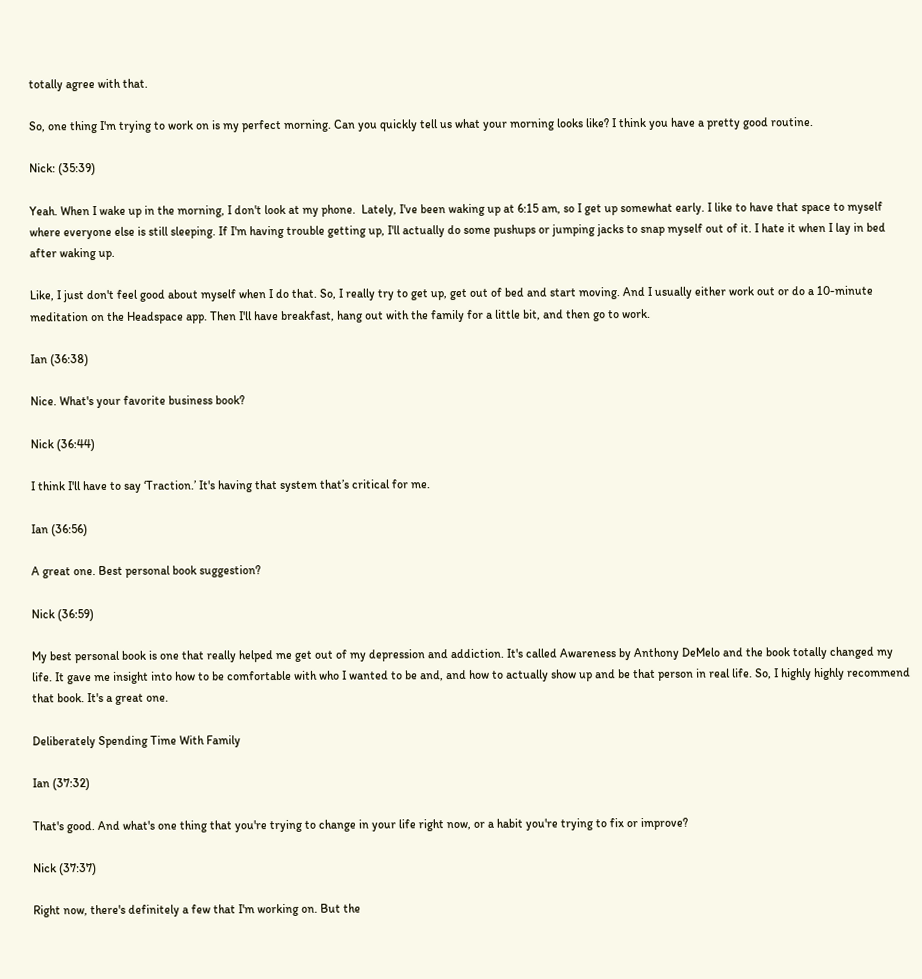totally agree with that.

So, one thing I'm trying to work on is my perfect morning. Can you quickly tell us what your morning looks like? I think you have a pretty good routine.

Nick: (35:39)

Yeah. When I wake up in the morning, I don't look at my phone.  Lately, I've been waking up at 6:15 am, so I get up somewhat early. I like to have that space to myself where everyone else is still sleeping. If I'm having trouble getting up, I'll actually do some pushups or jumping jacks to snap myself out of it. I hate it when I lay in bed after waking up.

Like, I just don't feel good about myself when I do that. So, I really try to get up, get out of bed and start moving. And I usually either work out or do a 10-minute meditation on the Headspace app. Then I'll have breakfast, hang out with the family for a little bit, and then go to work.

Ian (36:38)

Nice. What's your favorite business book?

Nick (36:44)

I think I'll have to say ‘Traction.’ It's having that system that’s critical for me.

Ian (36:56)

A great one. Best personal book suggestion?

Nick (36:59)

My best personal book is one that really helped me get out of my depression and addiction. It's called Awareness by Anthony DeMelo and the book totally changed my life. It gave me insight into how to be comfortable with who I wanted to be and, and how to actually show up and be that person in real life. So, I highly highly recommend that book. It's a great one.

Deliberately Spending Time With Family

Ian (37:32)

That's good. And what's one thing that you're trying to change in your life right now, or a habit you're trying to fix or improve?

Nick (37:37)

Right now, there's definitely a few that I'm working on. But the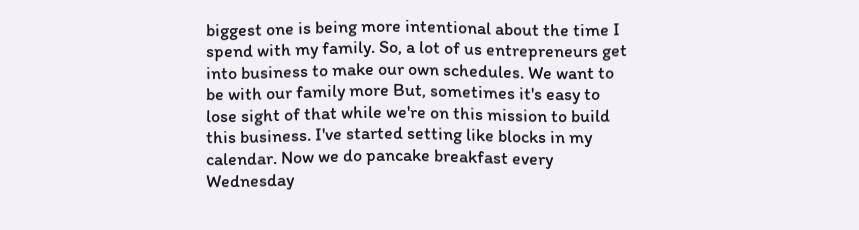biggest one is being more intentional about the time I spend with my family. So, a lot of us entrepreneurs get into business to make our own schedules. We want to be with our family more But, sometimes it's easy to lose sight of that while we're on this mission to build this business. I've started setting like blocks in my calendar. Now we do pancake breakfast every Wednesday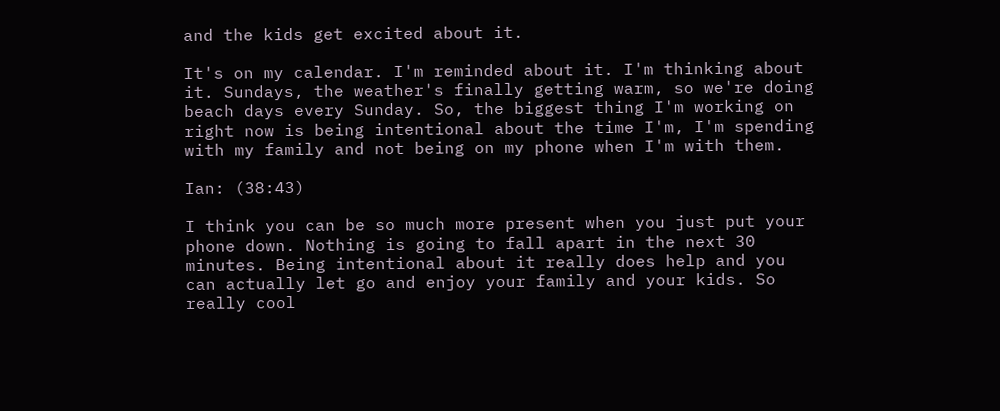and the kids get excited about it.

It's on my calendar. I'm reminded about it. I'm thinking about it. Sundays, the weather's finally getting warm, so we're doing beach days every Sunday. So, the biggest thing I'm working on right now is being intentional about the time I'm, I'm spending with my family and not being on my phone when I'm with them.

Ian: (38:43)

I think you can be so much more present when you just put your phone down. Nothing is going to fall apart in the next 30 minutes. Being intentional about it really does help and you can actually let go and enjoy your family and your kids. So really cool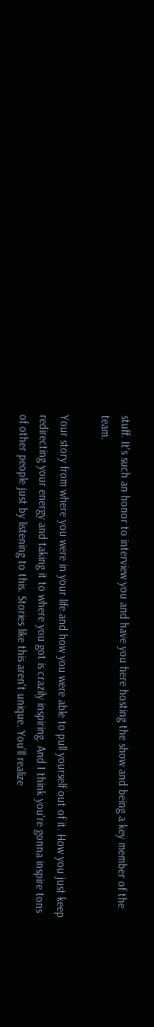stuff. It's such an honor to interview you and have you here hosting the show and being a key member of the team.

Your story from where you were in your life and how you were able to pull yourself out of it. How you just keep redirecting your energy and taking it to where you got is crazily inspiring. And I think you're gonna inspire tons of other people just by listening to this. Stories like this aren't unique. You’ll realize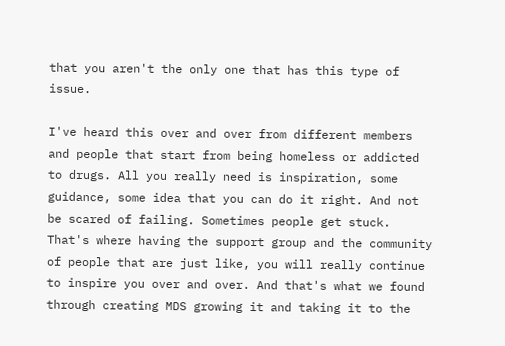that you aren't the only one that has this type of issue.

I've heard this over and over from different members and people that start from being homeless or addicted to drugs. All you really need is inspiration, some guidance, some idea that you can do it right. And not be scared of failing. Sometimes people get stuck. That's where having the support group and the community of people that are just like, you will really continue to inspire you over and over. And that's what we found through creating MDS growing it and taking it to the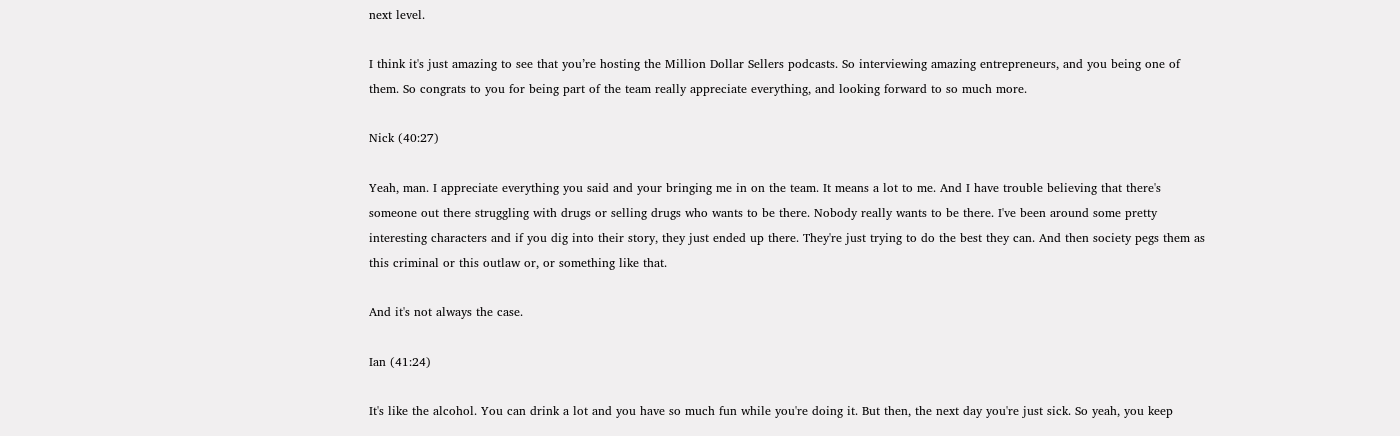next level.

I think it's just amazing to see that you’re hosting the Million Dollar Sellers podcasts. So interviewing amazing entrepreneurs, and you being one of them. So congrats to you for being part of the team really appreciate everything, and looking forward to so much more.

Nick (40:27)

Yeah, man. I appreciate everything you said and your bringing me in on the team. It means a lot to me. And I have trouble believing that there's someone out there struggling with drugs or selling drugs who wants to be there. Nobody really wants to be there. I've been around some pretty interesting characters and if you dig into their story, they just ended up there. They're just trying to do the best they can. And then society pegs them as this criminal or this outlaw or, or something like that.

And it's not always the case.

Ian (41:24)

It's like the alcohol. You can drink a lot and you have so much fun while you're doing it. But then, the next day you're just sick. So yeah, you keep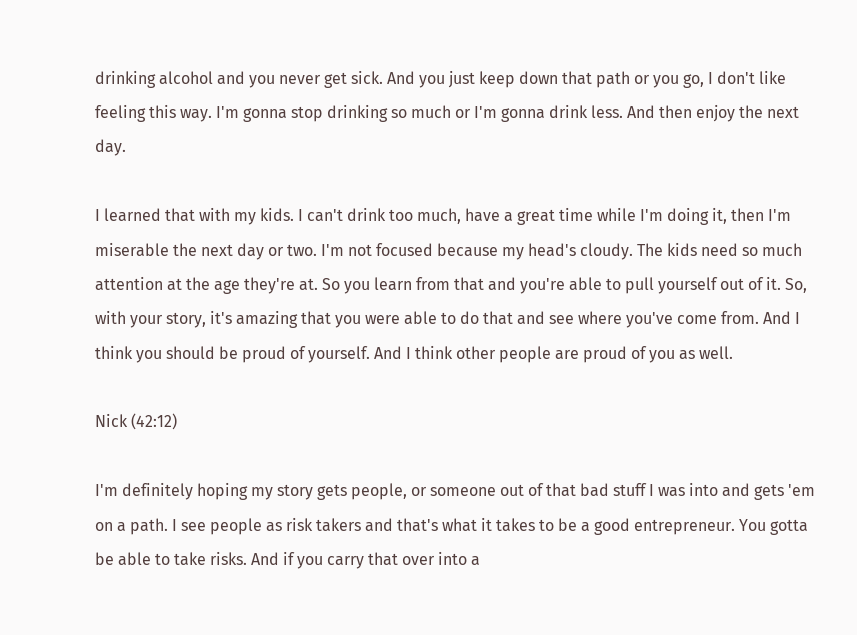drinking alcohol and you never get sick. And you just keep down that path or you go, I don't like feeling this way. I'm gonna stop drinking so much or I'm gonna drink less. And then enjoy the next day.

I learned that with my kids. I can't drink too much, have a great time while I'm doing it, then I'm miserable the next day or two. I'm not focused because my head's cloudy. The kids need so much attention at the age they're at. So you learn from that and you're able to pull yourself out of it. So, with your story, it's amazing that you were able to do that and see where you've come from. And I think you should be proud of yourself. And I think other people are proud of you as well.

Nick (42:12)

I'm definitely hoping my story gets people, or someone out of that bad stuff I was into and gets 'em on a path. I see people as risk takers and that's what it takes to be a good entrepreneur. You gotta be able to take risks. And if you carry that over into a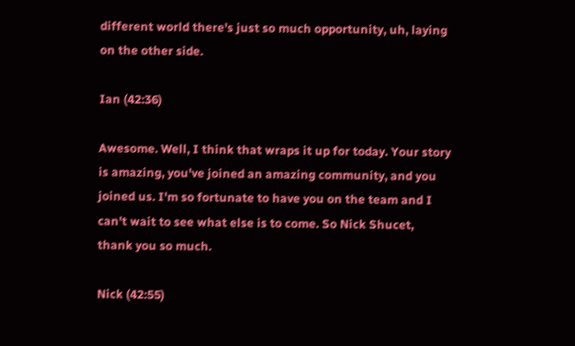different world there's just so much opportunity, uh, laying on the other side.

Ian (42:36)

Awesome. Well, I think that wraps it up for today. Your story is amazing, you've joined an amazing community, and you joined us. I'm so fortunate to have you on the team and I can't wait to see what else is to come. So Nick Shucet, thank you so much.

Nick (42:55)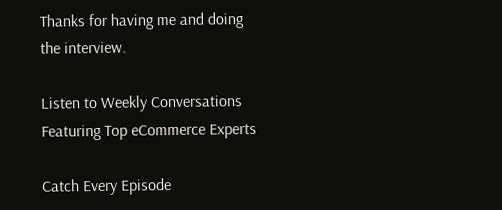Thanks for having me and doing the interview.

Listen to Weekly Conversations Featuring Top eCommerce Experts

Catch Every Episode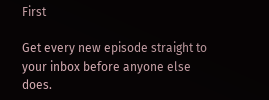First

Get every new episode straight to your inbox before anyone else does.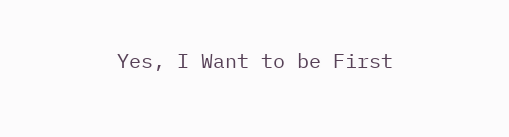Yes, I Want to be First